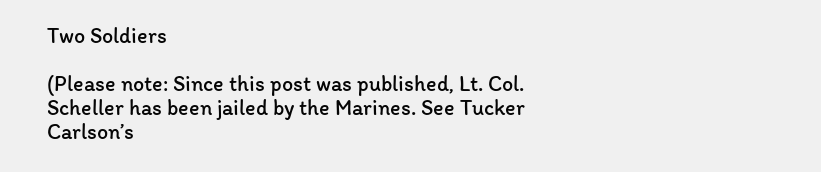Two Soldiers

(Please note: Since this post was published, Lt. Col. Scheller has been jailed by the Marines. See Tucker Carlson’s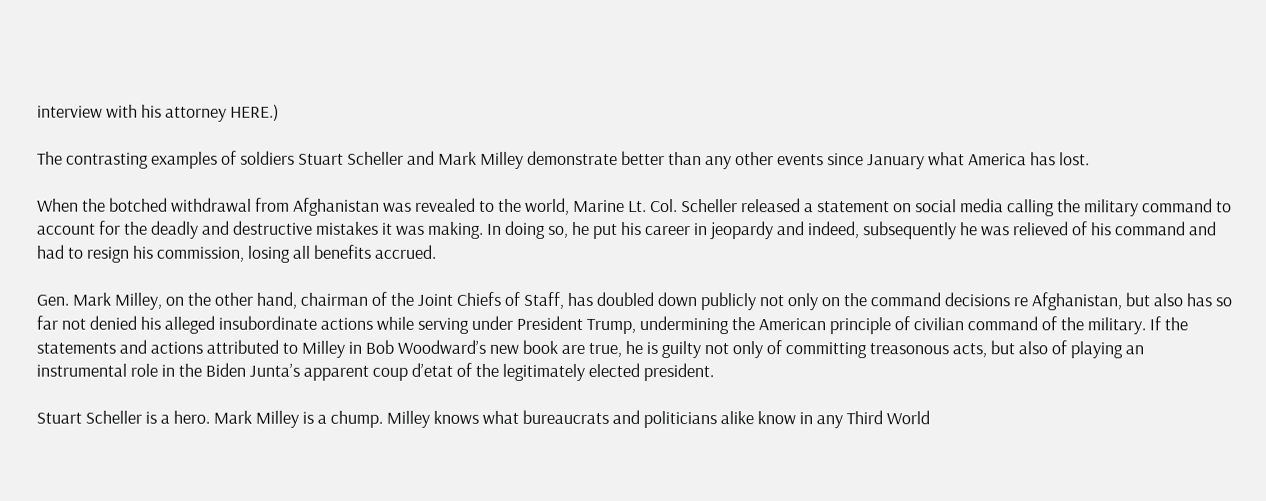interview with his attorney HERE.)

The contrasting examples of soldiers Stuart Scheller and Mark Milley demonstrate better than any other events since January what America has lost.

When the botched withdrawal from Afghanistan was revealed to the world, Marine Lt. Col. Scheller released a statement on social media calling the military command to account for the deadly and destructive mistakes it was making. In doing so, he put his career in jeopardy and indeed, subsequently he was relieved of his command and had to resign his commission, losing all benefits accrued.

Gen. Mark Milley, on the other hand, chairman of the Joint Chiefs of Staff, has doubled down publicly not only on the command decisions re Afghanistan, but also has so far not denied his alleged insubordinate actions while serving under President Trump, undermining the American principle of civilian command of the military. If the statements and actions attributed to Milley in Bob Woodward’s new book are true, he is guilty not only of committing treasonous acts, but also of playing an instrumental role in the Biden Junta’s apparent coup d’etat of the legitimately elected president.

Stuart Scheller is a hero. Mark Milley is a chump. Milley knows what bureaucrats and politicians alike know in any Third World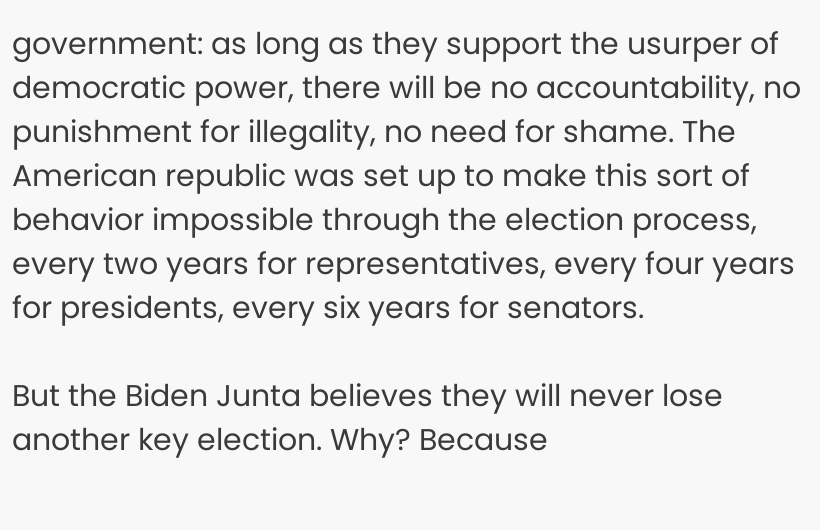government: as long as they support the usurper of democratic power, there will be no accountability, no punishment for illegality, no need for shame. The American republic was set up to make this sort of behavior impossible through the election process, every two years for representatives, every four years for presidents, every six years for senators.

But the Biden Junta believes they will never lose another key election. Why? Because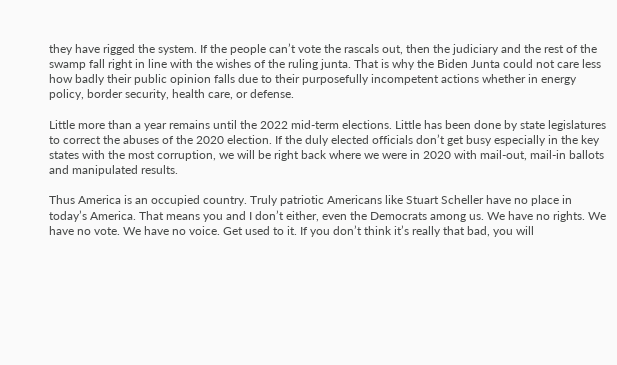they have rigged the system. If the people can’t vote the rascals out, then the judiciary and the rest of the swamp fall right in line with the wishes of the ruling junta. That is why the Biden Junta could not care less how badly their public opinion falls due to their purposefully incompetent actions whether in energy policy, border security, health care, or defense.

Little more than a year remains until the 2022 mid-term elections. Little has been done by state legislatures to correct the abuses of the 2020 election. If the duly elected officials don’t get busy especially in the key states with the most corruption, we will be right back where we were in 2020 with mail-out, mail-in ballots and manipulated results.

Thus America is an occupied country. Truly patriotic Americans like Stuart Scheller have no place in today’s America. That means you and I don’t either, even the Democrats among us. We have no rights. We have no vote. We have no voice. Get used to it. If you don’t think it’s really that bad, you will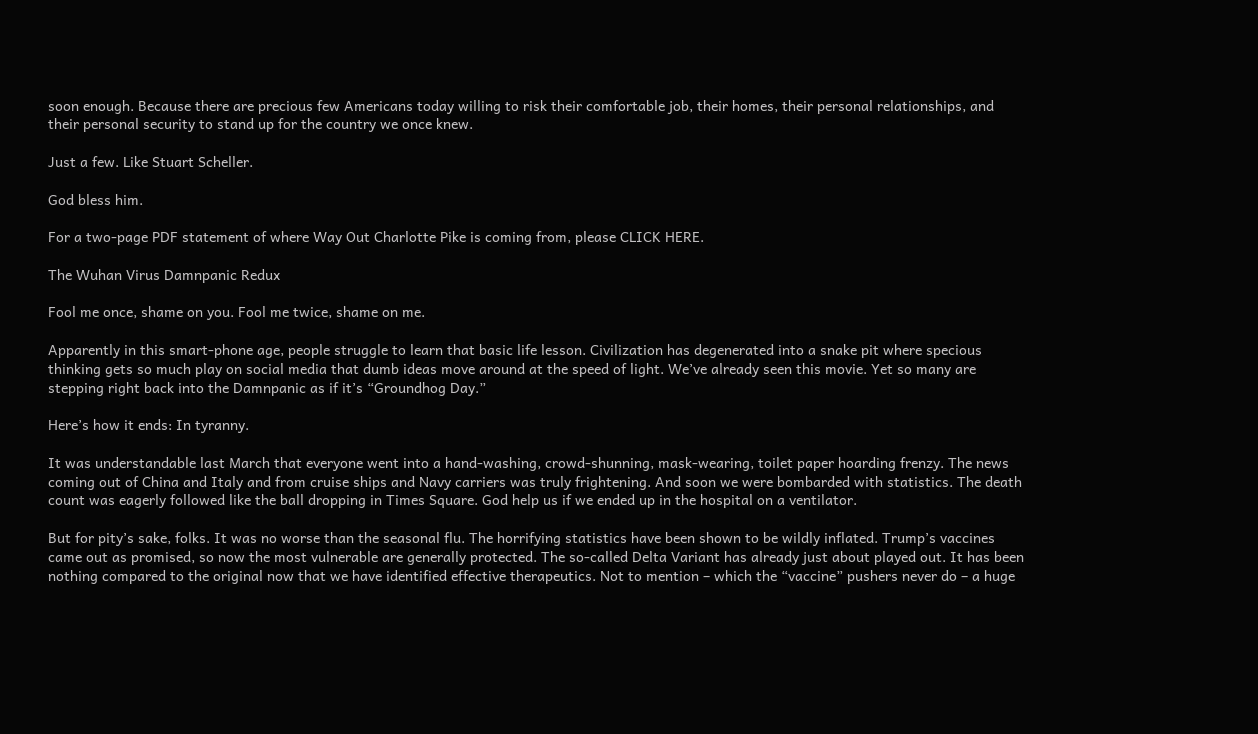soon enough. Because there are precious few Americans today willing to risk their comfortable job, their homes, their personal relationships, and their personal security to stand up for the country we once knew.

Just a few. Like Stuart Scheller.

God bless him.

For a two-page PDF statement of where Way Out Charlotte Pike is coming from, please CLICK HERE.

The Wuhan Virus Damnpanic Redux

Fool me once, shame on you. Fool me twice, shame on me.

Apparently in this smart-phone age, people struggle to learn that basic life lesson. Civilization has degenerated into a snake pit where specious thinking gets so much play on social media that dumb ideas move around at the speed of light. We’ve already seen this movie. Yet so many are stepping right back into the Damnpanic as if it’s “Groundhog Day.”

Here’s how it ends: In tyranny.

It was understandable last March that everyone went into a hand-washing, crowd-shunning, mask-wearing, toilet paper hoarding frenzy. The news coming out of China and Italy and from cruise ships and Navy carriers was truly frightening. And soon we were bombarded with statistics. The death count was eagerly followed like the ball dropping in Times Square. God help us if we ended up in the hospital on a ventilator.

But for pity’s sake, folks. It was no worse than the seasonal flu. The horrifying statistics have been shown to be wildly inflated. Trump’s vaccines came out as promised, so now the most vulnerable are generally protected. The so-called Delta Variant has already just about played out. It has been nothing compared to the original now that we have identified effective therapeutics. Not to mention – which the “vaccine” pushers never do – a huge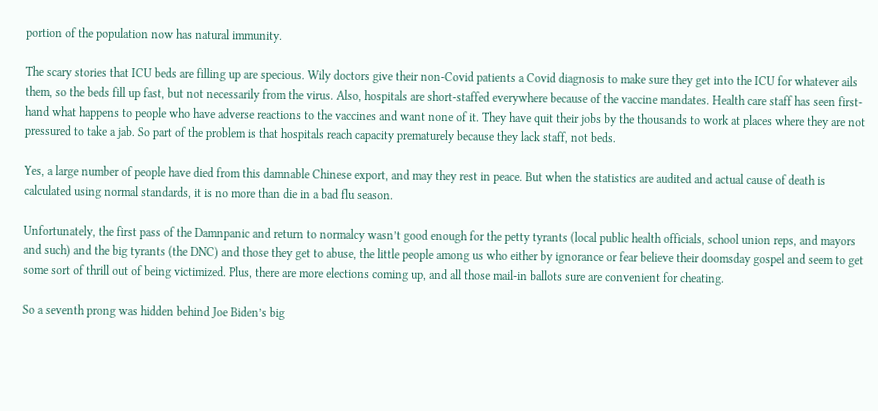portion of the population now has natural immunity.

The scary stories that ICU beds are filling up are specious. Wily doctors give their non-Covid patients a Covid diagnosis to make sure they get into the ICU for whatever ails them, so the beds fill up fast, but not necessarily from the virus. Also, hospitals are short-staffed everywhere because of the vaccine mandates. Health care staff has seen first-hand what happens to people who have adverse reactions to the vaccines and want none of it. They have quit their jobs by the thousands to work at places where they are not pressured to take a jab. So part of the problem is that hospitals reach capacity prematurely because they lack staff, not beds.

Yes, a large number of people have died from this damnable Chinese export, and may they rest in peace. But when the statistics are audited and actual cause of death is calculated using normal standards, it is no more than die in a bad flu season.

Unfortunately, the first pass of the Damnpanic and return to normalcy wasn’t good enough for the petty tyrants (local public health officials, school union reps, and mayors and such) and the big tyrants (the DNC) and those they get to abuse, the little people among us who either by ignorance or fear believe their doomsday gospel and seem to get some sort of thrill out of being victimized. Plus, there are more elections coming up, and all those mail-in ballots sure are convenient for cheating.

So a seventh prong was hidden behind Joe Biden’s big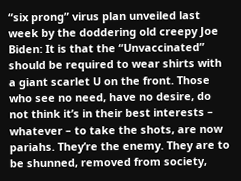“six prong” virus plan unveiled last week by the doddering old creepy Joe Biden: It is that the “Unvaccinated” should be required to wear shirts with a giant scarlet U on the front. Those who see no need, have no desire, do not think it’s in their best interests – whatever – to take the shots, are now pariahs. They’re the enemy. They are to be shunned, removed from society,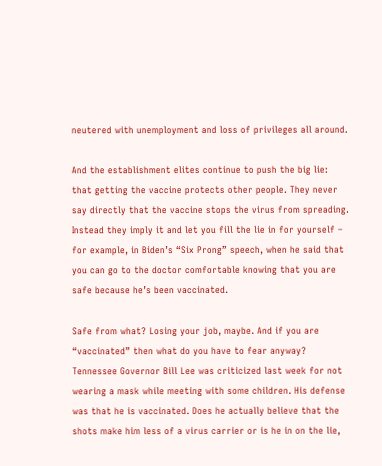neutered with unemployment and loss of privileges all around.

And the establishment elites continue to push the big lie: that getting the vaccine protects other people. They never say directly that the vaccine stops the virus from spreading. Instead they imply it and let you fill the lie in for yourself – for example, in Biden’s “Six Prong” speech, when he said that you can go to the doctor comfortable knowing that you are safe because he’s been vaccinated.

Safe from what? Losing your job, maybe. And if you are “vaccinated” then what do you have to fear anyway? Tennessee Governor Bill Lee was criticized last week for not wearing a mask while meeting with some children. His defense was that he is vaccinated. Does he actually believe that the shots make him less of a virus carrier or is he in on the lie,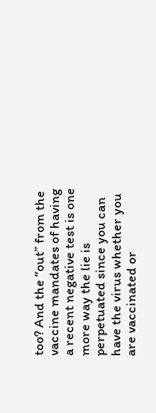too? And the “out” from the vaccine mandates of having a recent negative test is one more way the lie is perpetuated since you can have the virus whether you are vaccinated or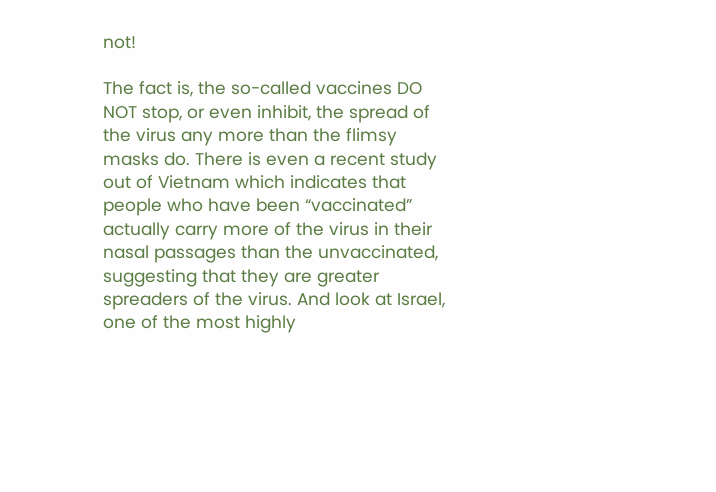not!

The fact is, the so-called vaccines DO NOT stop, or even inhibit, the spread of the virus any more than the flimsy masks do. There is even a recent study out of Vietnam which indicates that people who have been “vaccinated” actually carry more of the virus in their nasal passages than the unvaccinated, suggesting that they are greater spreaders of the virus. And look at Israel, one of the most highly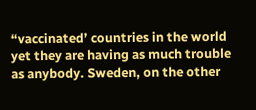“vaccinated’ countries in the world yet they are having as much trouble as anybody. Sweden, on the other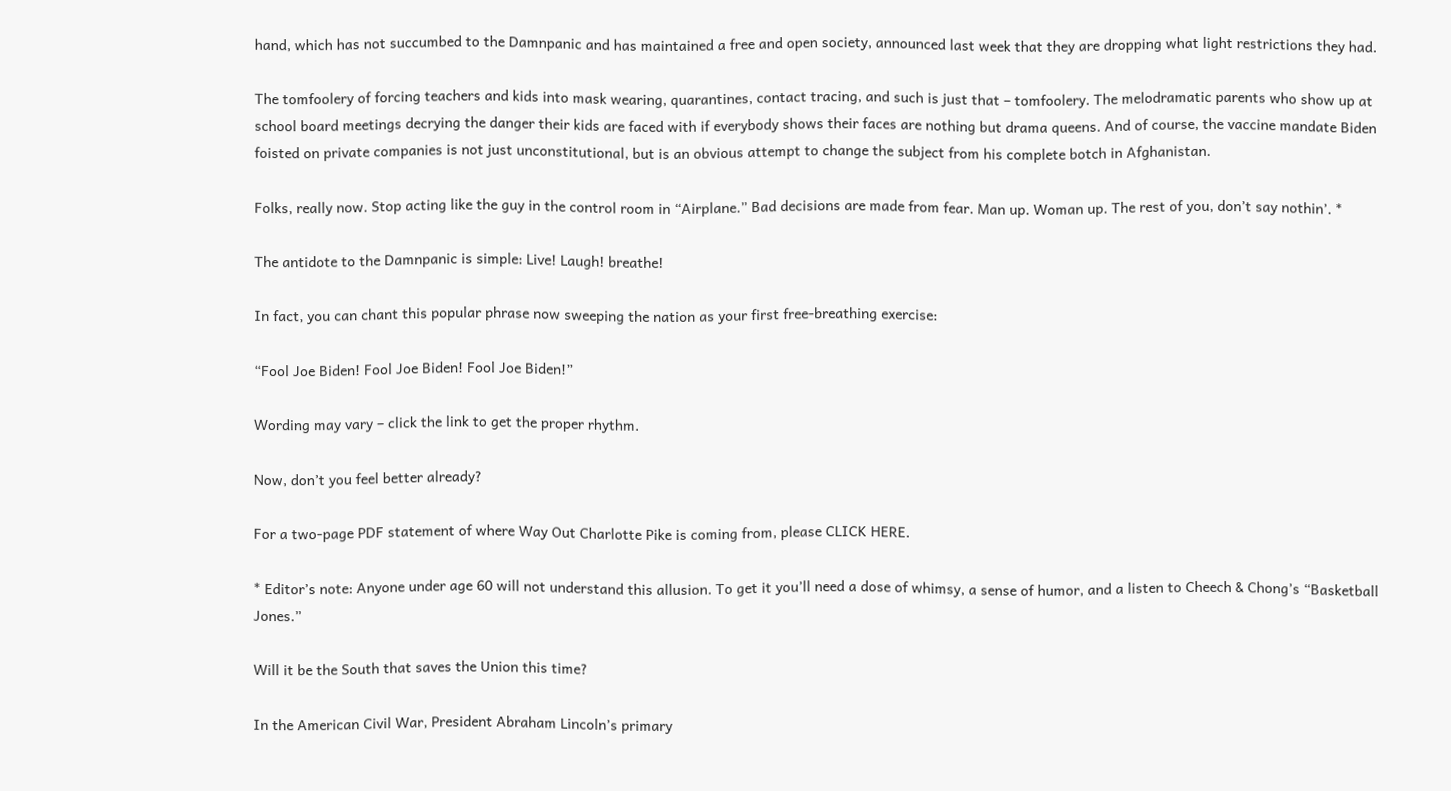hand, which has not succumbed to the Damnpanic and has maintained a free and open society, announced last week that they are dropping what light restrictions they had.

The tomfoolery of forcing teachers and kids into mask wearing, quarantines, contact tracing, and such is just that – tomfoolery. The melodramatic parents who show up at school board meetings decrying the danger their kids are faced with if everybody shows their faces are nothing but drama queens. And of course, the vaccine mandate Biden foisted on private companies is not just unconstitutional, but is an obvious attempt to change the subject from his complete botch in Afghanistan.

Folks, really now. Stop acting like the guy in the control room in “Airplane.” Bad decisions are made from fear. Man up. Woman up. The rest of you, don’t say nothin’. *

The antidote to the Damnpanic is simple: Live! Laugh! breathe!

In fact, you can chant this popular phrase now sweeping the nation as your first free-breathing exercise:

“Fool Joe Biden! Fool Joe Biden! Fool Joe Biden!”

Wording may vary – click the link to get the proper rhythm.

Now, don’t you feel better already?

For a two-page PDF statement of where Way Out Charlotte Pike is coming from, please CLICK HERE.

* Editor’s note: Anyone under age 60 will not understand this allusion. To get it you’ll need a dose of whimsy, a sense of humor, and a listen to Cheech & Chong’s “Basketball Jones.”

Will it be the South that saves the Union this time?

In the American Civil War, President Abraham Lincoln’s primary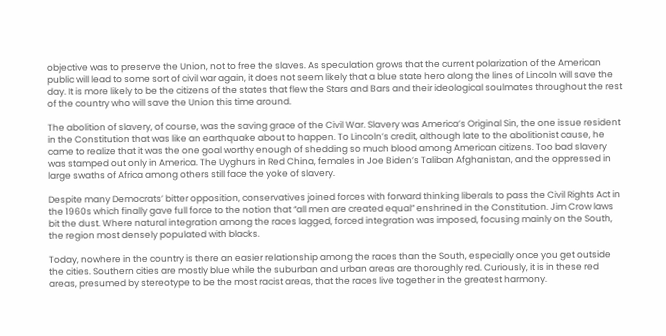objective was to preserve the Union, not to free the slaves. As speculation grows that the current polarization of the American public will lead to some sort of civil war again, it does not seem likely that a blue state hero along the lines of Lincoln will save the day. It is more likely to be the citizens of the states that flew the Stars and Bars and their ideological soulmates throughout the rest of the country who will save the Union this time around.

The abolition of slavery, of course, was the saving grace of the Civil War. Slavery was America’s Original Sin, the one issue resident in the Constitution that was like an earthquake about to happen. To Lincoln’s credit, although late to the abolitionist cause, he came to realize that it was the one goal worthy enough of shedding so much blood among American citizens. Too bad slavery was stamped out only in America. The Uyghurs in Red China, females in Joe Biden’s Taliban Afghanistan, and the oppressed in large swaths of Africa among others still face the yoke of slavery.

Despite many Democrats’ bitter opposition, conservatives joined forces with forward thinking liberals to pass the Civil Rights Act in the 1960s which finally gave full force to the notion that “all men are created equal” enshrined in the Constitution. Jim Crow laws bit the dust. Where natural integration among the races lagged, forced integration was imposed, focusing mainly on the South, the region most densely populated with blacks.

Today, nowhere in the country is there an easier relationship among the races than the South, especially once you get outside the cities. Southern cities are mostly blue while the suburban and urban areas are thoroughly red. Curiously, it is in these red areas, presumed by stereotype to be the most racist areas, that the races live together in the greatest harmony.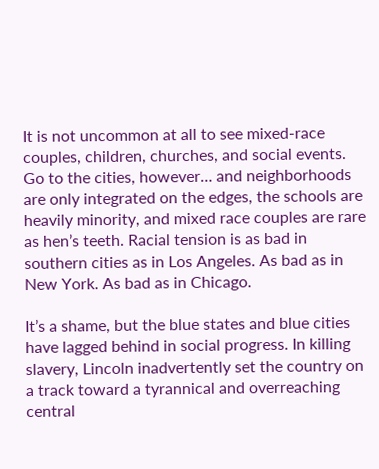It is not uncommon at all to see mixed-race couples, children, churches, and social events. Go to the cities, however… and neighborhoods are only integrated on the edges, the schools are heavily minority, and mixed race couples are rare as hen’s teeth. Racial tension is as bad in southern cities as in Los Angeles. As bad as in New York. As bad as in Chicago.

It’s a shame, but the blue states and blue cities have lagged behind in social progress. In killing slavery, Lincoln inadvertently set the country on a track toward a tyrannical and overreaching central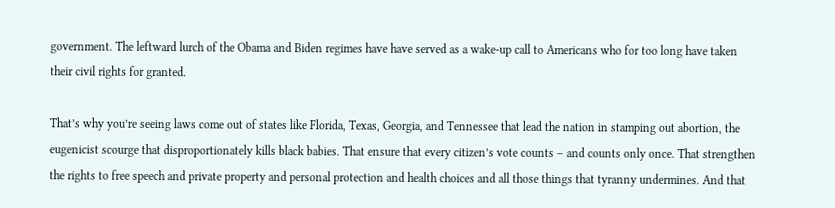government. The leftward lurch of the Obama and Biden regimes have have served as a wake-up call to Americans who for too long have taken their civil rights for granted.

That’s why you’re seeing laws come out of states like Florida, Texas, Georgia, and Tennessee that lead the nation in stamping out abortion, the eugenicist scourge that disproportionately kills black babies. That ensure that every citizen’s vote counts – and counts only once. That strengthen the rights to free speech and private property and personal protection and health choices and all those things that tyranny undermines. And that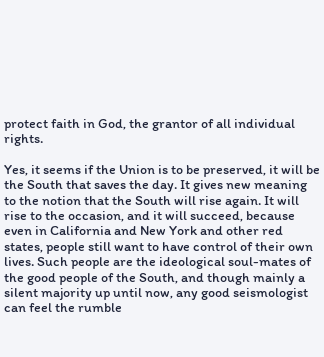protect faith in God, the grantor of all individual rights.

Yes, it seems if the Union is to be preserved, it will be the South that saves the day. It gives new meaning to the notion that the South will rise again. It will rise to the occasion, and it will succeed, because even in California and New York and other red states, people still want to have control of their own lives. Such people are the ideological soul-mates of the good people of the South, and though mainly a silent majority up until now, any good seismologist can feel the rumble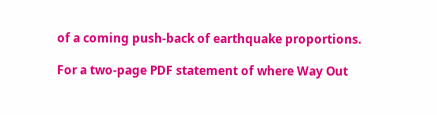of a coming push-back of earthquake proportions.

For a two-page PDF statement of where Way Out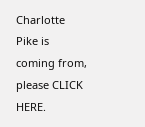Charlotte Pike is coming from, please CLICK HERE.